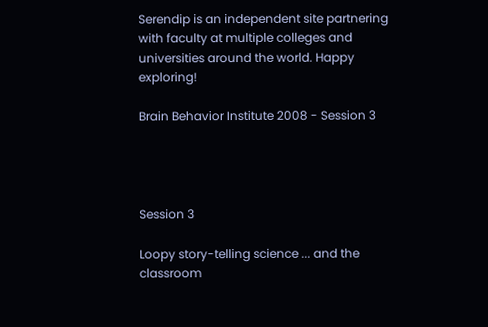Serendip is an independent site partnering with faculty at multiple colleges and universities around the world. Happy exploring!

Brain Behavior Institute 2008 - Session 3




Session 3

Loopy story-telling science ... and the classroom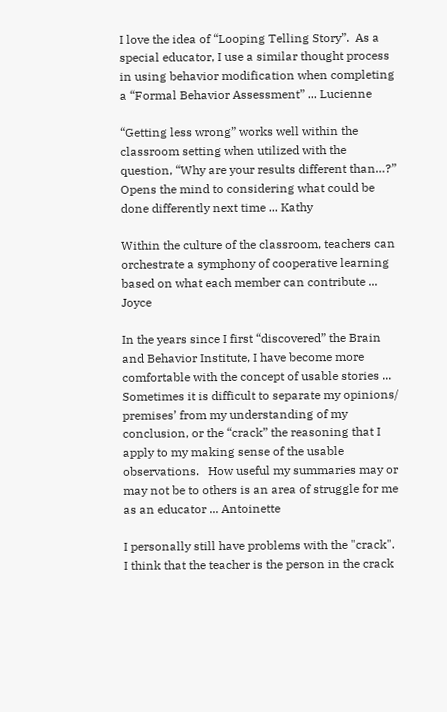I love the idea of “Looping Telling Story”.  As a special educator, I use a similar thought process in using behavior modification when completing a “Formal Behavior Assessment” ... Lucienne

“Getting less wrong” works well within the classroom setting when utilized with the question, “Why are your results different than…?”  Opens the mind to considering what could be done differently next time ... Kathy

Within the culture of the classroom, teachers can orchestrate a symphony of cooperative learning based on what each member can contribute ... Joyce

In the years since I first “discovered” the Brain and Behavior Institute, I have become more comfortable with the concept of usable stories ... Sometimes it is difficult to separate my opinions/ premises’ from my understanding of my conclusion, or the “crack” the reasoning that I apply to my making sense of the usable observations.   How useful my summaries may or may not be to others is an area of struggle for me as an educator ... Antoinette

I personally still have problems with the "crack".   I think that the teacher is the person in the crack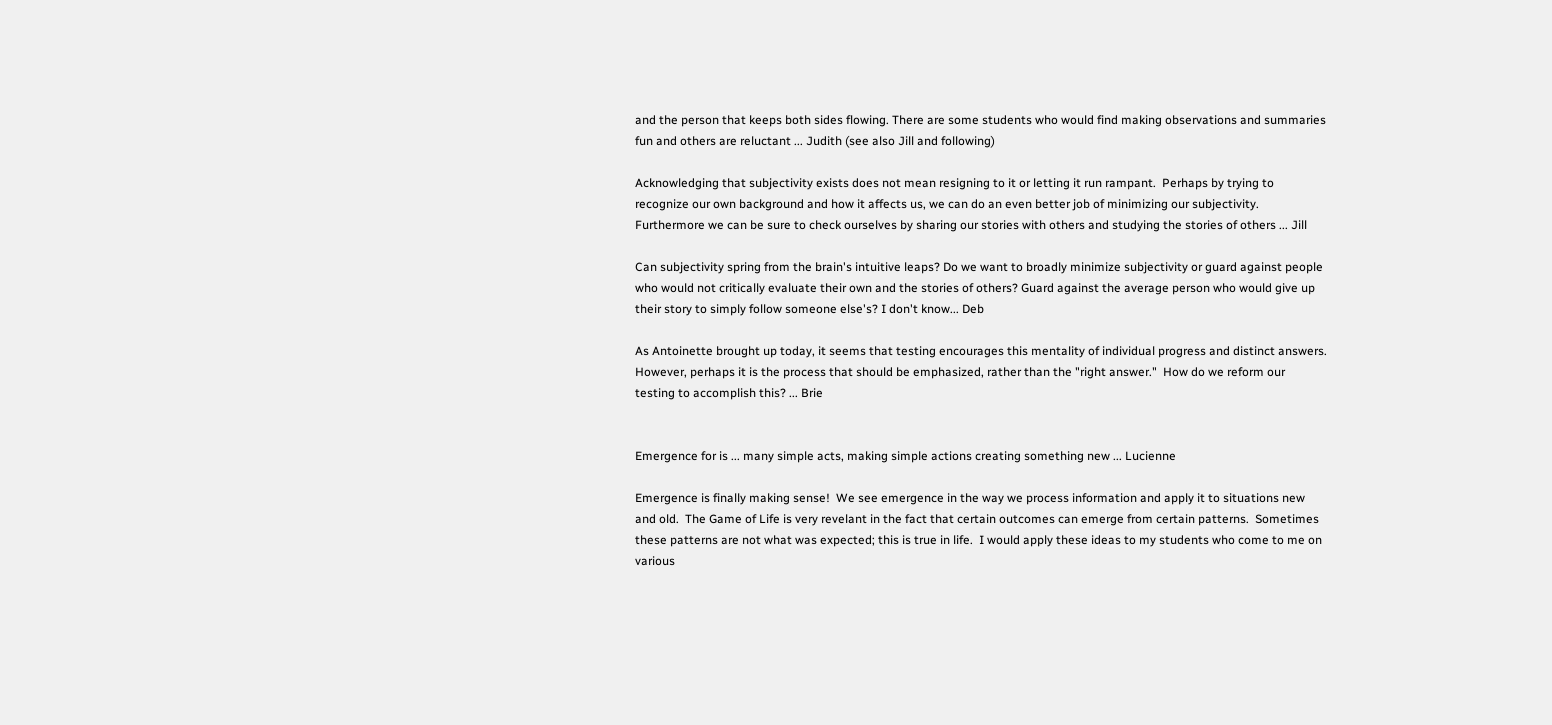and the person that keeps both sides flowing. There are some students who would find making observations and summaries fun and others are reluctant ... Judith (see also Jill and following)

Acknowledging that subjectivity exists does not mean resigning to it or letting it run rampant.  Perhaps by trying to recognize our own background and how it affects us, we can do an even better job of minimizing our subjectivity.  Furthermore we can be sure to check ourselves by sharing our stories with others and studying the stories of others ... Jill

Can subjectivity spring from the brain's intuitive leaps? Do we want to broadly minimize subjectivity or guard against people who would not critically evaluate their own and the stories of others? Guard against the average person who would give up their story to simply follow someone else's? I don't know... Deb

As Antoinette brought up today, it seems that testing encourages this mentality of individual progress and distinct answers.  However, perhaps it is the process that should be emphasized, rather than the "right answer."  How do we reform our testing to accomplish this? ... Brie


Emergence for is ... many simple acts, making simple actions creating something new ... Lucienne

Emergence is finally making sense!  We see emergence in the way we process information and apply it to situations new and old.  The Game of Life is very revelant in the fact that certain outcomes can emerge from certain patterns.  Sometimes these patterns are not what was expected; this is true in life.  I would apply these ideas to my students who come to me on various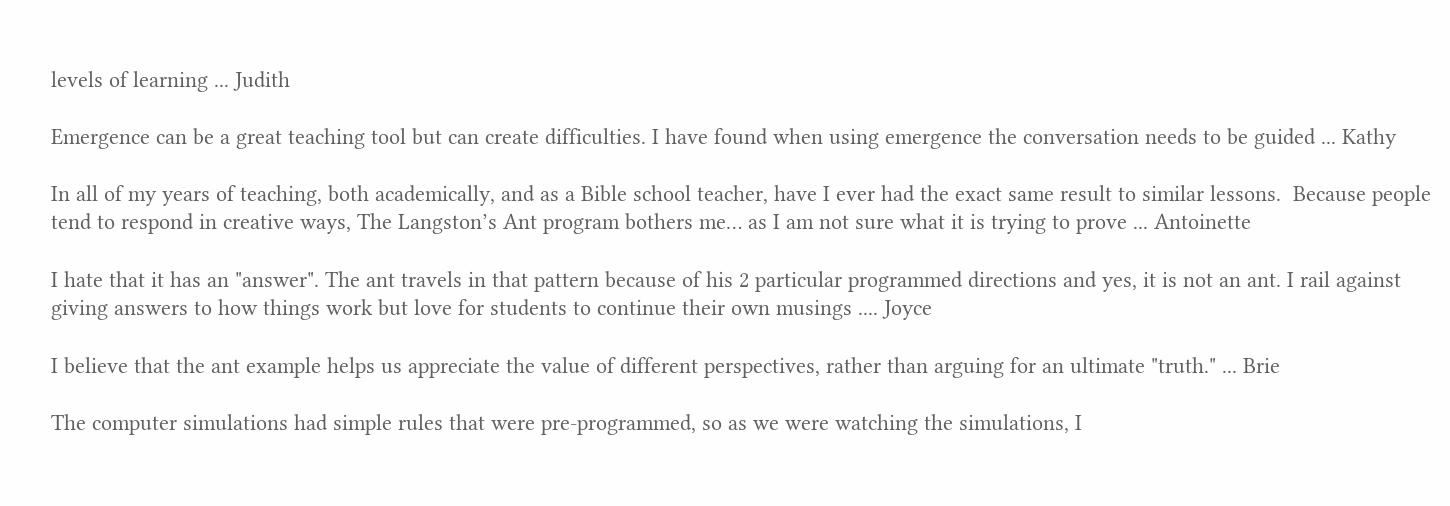levels of learning ... Judith

Emergence can be a great teaching tool but can create difficulties. I have found when using emergence the conversation needs to be guided ... Kathy

In all of my years of teaching, both academically, and as a Bible school teacher, have I ever had the exact same result to similar lessons.  Because people tend to respond in creative ways, The Langston’s Ant program bothers me… as I am not sure what it is trying to prove ... Antoinette

I hate that it has an "answer". The ant travels in that pattern because of his 2 particular programmed directions and yes, it is not an ant. I rail against giving answers to how things work but love for students to continue their own musings .... Joyce

I believe that the ant example helps us appreciate the value of different perspectives, rather than arguing for an ultimate "truth." ... Brie

The computer simulations had simple rules that were pre-programmed, so as we were watching the simulations, I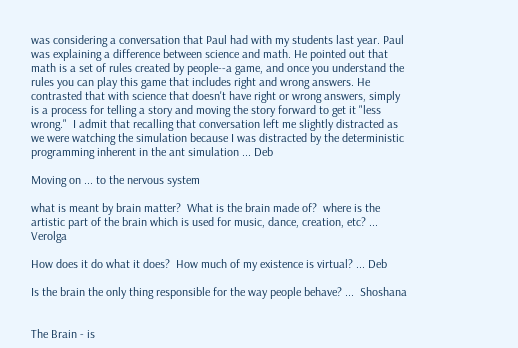was considering a conversation that Paul had with my students last year. Paul was explaining a difference between science and math. He pointed out that math is a set of rules created by people--a game, and once you understand the rules you can play this game that includes right and wrong answers. He contrasted that with science that doesn't have right or wrong answers, simply is a process for telling a story and moving the story forward to get it "less wrong."  I admit that recalling that conversation left me slightly distracted as we were watching the simulation because I was distracted by the deterministic programming inherent in the ant simulation ... Deb

Moving on ... to the nervous system

what is meant by brain matter?  What is the brain made of?  where is the artistic part of the brain which is used for music, dance, creation, etc? ... Verolga

How does it do what it does?  How much of my existence is virtual? ... Deb

Is the brain the only thing responsible for the way people behave? ...  Shoshana


The Brain - is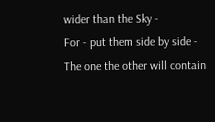wider than the Sky -
For - put them side by side -
The one the other will contain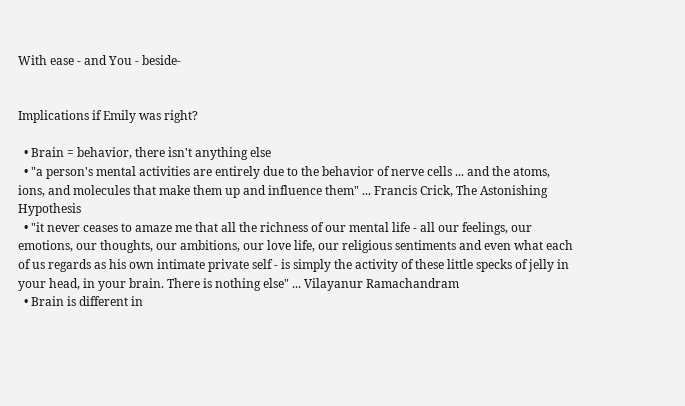With ease - and You - beside-


Implications if Emily was right?

  • Brain = behavior, there isn't anything else
  • "a person's mental activities are entirely due to the behavior of nerve cells ... and the atoms, ions, and molecules that make them up and influence them" ... Francis Crick, The Astonishing Hypothesis
  • "it never ceases to amaze me that all the richness of our mental life - all our feelings, our emotions, our thoughts, our ambitions, our love life, our religious sentiments and even what each of us regards as his own intimate private self - is simply the activity of these little specks of jelly in your head, in your brain. There is nothing else" ... Vilayanur Ramachandram
  • Brain is different in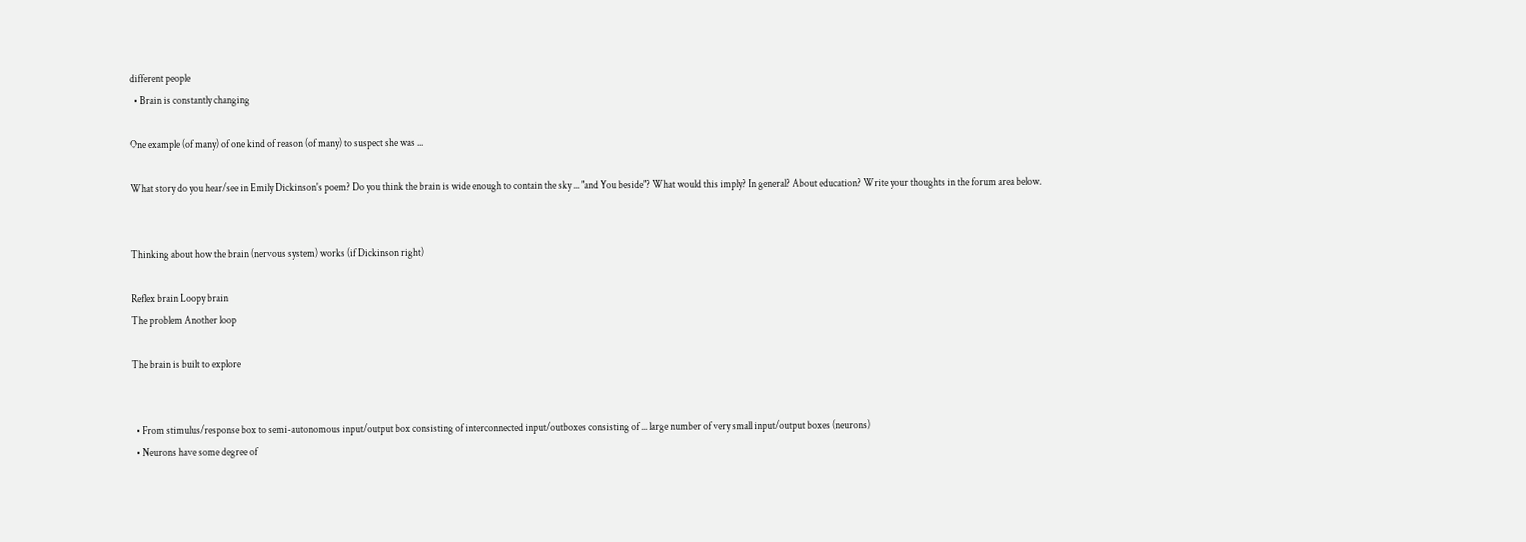different people
  • Brain is constantly changing

One example (of many) of one kind of reason (of many) to suspect she was ...

What story do you hear/see in Emily Dickinson's poem? Do you think the brain is wide enough to contain the sky ... "and You beside"? What would this imply? In general? About education? Write your thoughts in the forum area below.


Thinking about how the brain (nervous system) works (if Dickinson right)

Reflex brain Loopy brain
The problem Another loop

The brain is built to explore


  • From stimulus/response box to semi-autonomous input/output box consisting of interconnected input/outboxes consisting of ... large number of very small input/output boxes (neurons)
  • Neurons have some degree of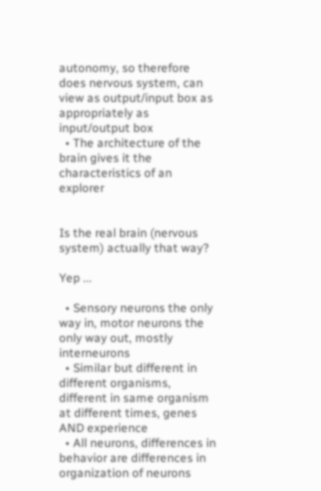autonomy, so therefore does nervous system, can view as output/input box as appropriately as input/output box
  • The architecture of the brain gives it the characteristics of an explorer


Is the real brain (nervous system) actually that way?

Yep ...

  • Sensory neurons the only way in, motor neurons the only way out, mostly interneurons
  • Similar but different in different organisms, different in same organism at different times, genes AND experience
  • All neurons, differences in behavior are differences in organization of neurons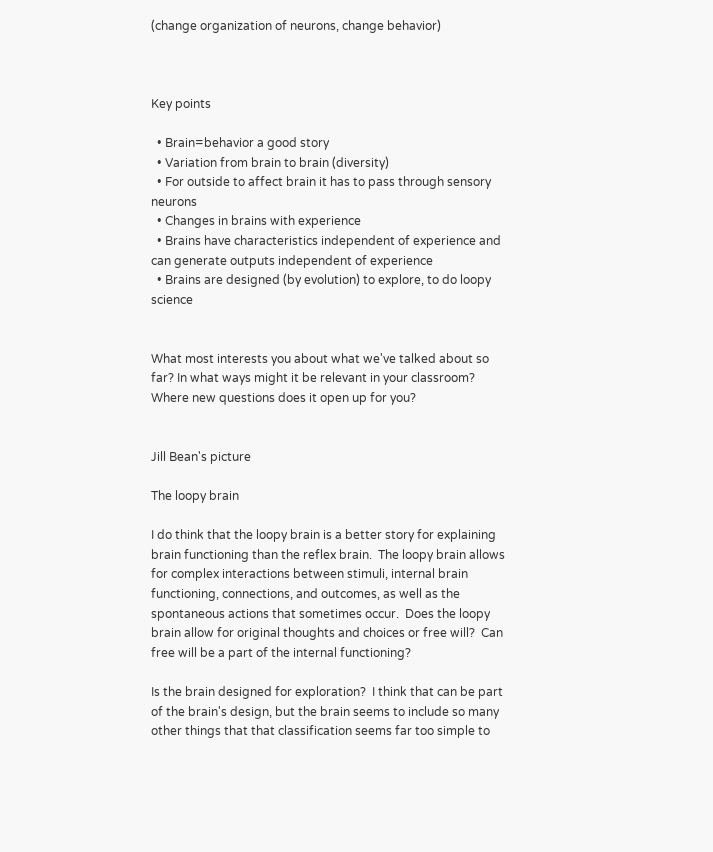(change organization of neurons, change behavior)



Key points

  • Brain=behavior a good story
  • Variation from brain to brain (diversity)
  • For outside to affect brain it has to pass through sensory neurons
  • Changes in brains with experience
  • Brains have characteristics independent of experience and can generate outputs independent of experience
  • Brains are designed (by evolution) to explore, to do loopy science


What most interests you about what we've talked about so far? In what ways might it be relevant in your classroom? Where new questions does it open up for you?


Jill Bean's picture

The loopy brain

I do think that the loopy brain is a better story for explaining brain functioning than the reflex brain.  The loopy brain allows for complex interactions between stimuli, internal brain functioning, connections, and outcomes, as well as the spontaneous actions that sometimes occur.  Does the loopy brain allow for original thoughts and choices or free will?  Can free will be a part of the internal functioning?

Is the brain designed for exploration?  I think that can be part of the brain's design, but the brain seems to include so many other things that that classification seems far too simple to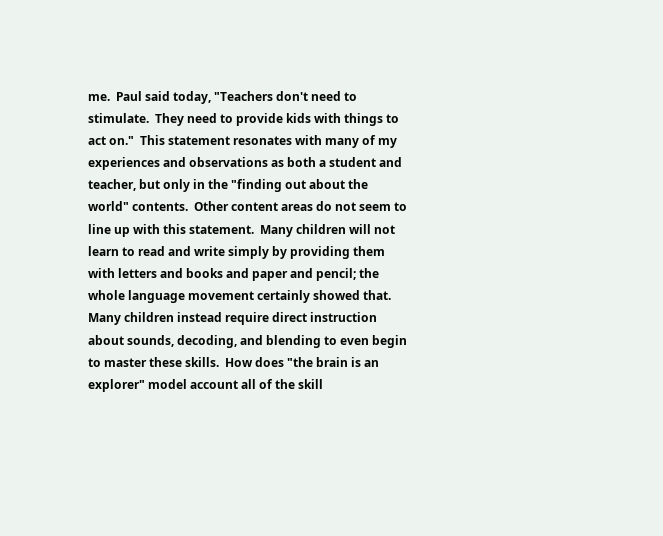me.  Paul said today, "Teachers don't need to stimulate.  They need to provide kids with things to act on."  This statement resonates with many of my experiences and observations as both a student and teacher, but only in the "finding out about the world" contents.  Other content areas do not seem to line up with this statement.  Many children will not learn to read and write simply by providing them with letters and books and paper and pencil; the whole language movement certainly showed that.  Many children instead require direct instruction about sounds, decoding, and blending to even begin to master these skills.  How does "the brain is an explorer" model account all of the skill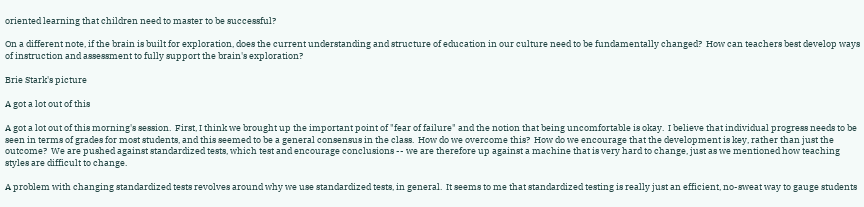oriented learning that children need to master to be successful?

On a different note, if the brain is built for exploration, does the current understanding and structure of education in our culture need to be fundamentally changed?  How can teachers best develop ways of instruction and assessment to fully support the brain's exploration?

Brie Stark's picture

A got a lot out of this

A got a lot out of this morning's session.  First, I think we brought up the important point of "fear of failure" and the notion that being uncomfortable is okay.  I believe that individual progress needs to be seen in terms of grades for most students, and this seemed to be a general consensus in the class.  How do we overcome this?  How do we encourage that the development is key, rather than just the outcome?  We are pushed against standardized tests, which test and encourage conclusions -- we are therefore up against a machine that is very hard to change, just as we mentioned how teaching styles are difficult to change.

A problem with changing standardized tests revolves around why we use standardized tests, in general.  It seems to me that standardized testing is really just an efficient, no-sweat way to gauge students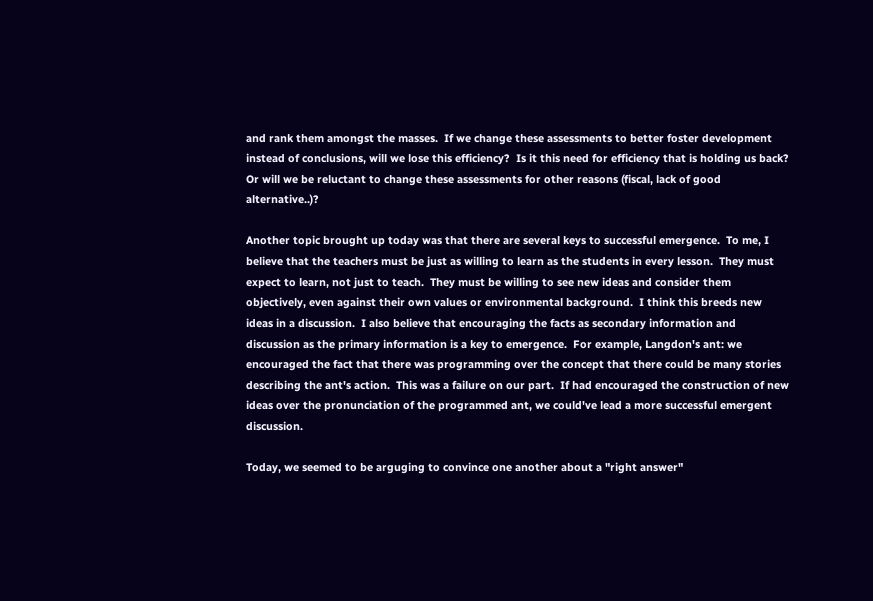and rank them amongst the masses.  If we change these assessments to better foster development instead of conclusions, will we lose this efficiency?  Is it this need for efficiency that is holding us back?  Or will we be reluctant to change these assessments for other reasons (fiscal, lack of good alternative..)?

Another topic brought up today was that there are several keys to successful emergence.  To me, I believe that the teachers must be just as willing to learn as the students in every lesson.  They must expect to learn, not just to teach.  They must be willing to see new ideas and consider them objectively, even against their own values or environmental background.  I think this breeds new ideas in a discussion.  I also believe that encouraging the facts as secondary information and discussion as the primary information is a key to emergence.  For example, Langdon's ant: we encouraged the fact that there was programming over the concept that there could be many stories describing the ant's action.  This was a failure on our part.  If had encouraged the construction of new ideas over the pronunciation of the programmed ant, we could've lead a more successful emergent discussion.

Today, we seemed to be arguging to convince one another about a "right answer"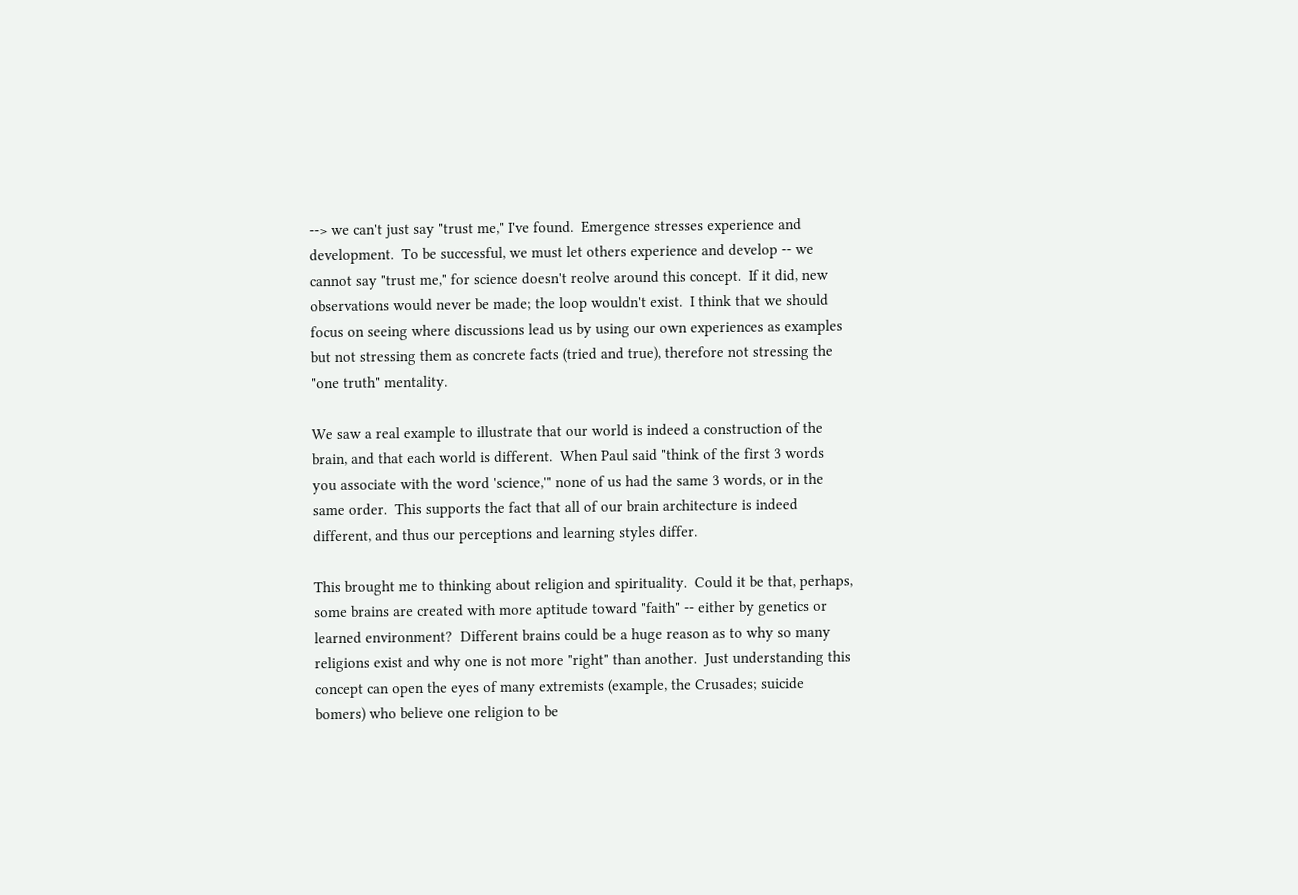--> we can't just say "trust me," I've found.  Emergence stresses experience and development.  To be successful, we must let others experience and develop -- we cannot say "trust me," for science doesn't reolve around this concept.  If it did, new observations would never be made; the loop wouldn't exist.  I think that we should focus on seeing where discussions lead us by using our own experiences as examples but not stressing them as concrete facts (tried and true), therefore not stressing the "one truth" mentality.

We saw a real example to illustrate that our world is indeed a construction of the brain, and that each world is different.  When Paul said "think of the first 3 words you associate with the word 'science,'" none of us had the same 3 words, or in the same order.  This supports the fact that all of our brain architecture is indeed different, and thus our perceptions and learning styles differ.

This brought me to thinking about religion and spirituality.  Could it be that, perhaps, some brains are created with more aptitude toward "faith" -- either by genetics or learned environment?  Different brains could be a huge reason as to why so many religions exist and why one is not more "right" than another.  Just understanding this concept can open the eyes of many extremists (example, the Crusades; suicide bomers) who believe one religion to be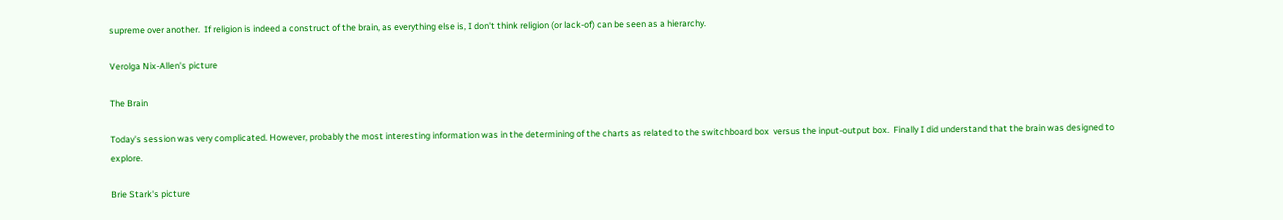supreme over another.  If religion is indeed a construct of the brain, as everything else is, I don't think religion (or lack-of) can be seen as a hierarchy.

Verolga Nix-Allen's picture

The Brain

Today's session was very complicated. However, probably the most interesting information was in the determining of the charts as related to the switchboard box  versus the input-output box.  Finally I did understand that the brain was designed to explore.

Brie Stark's picture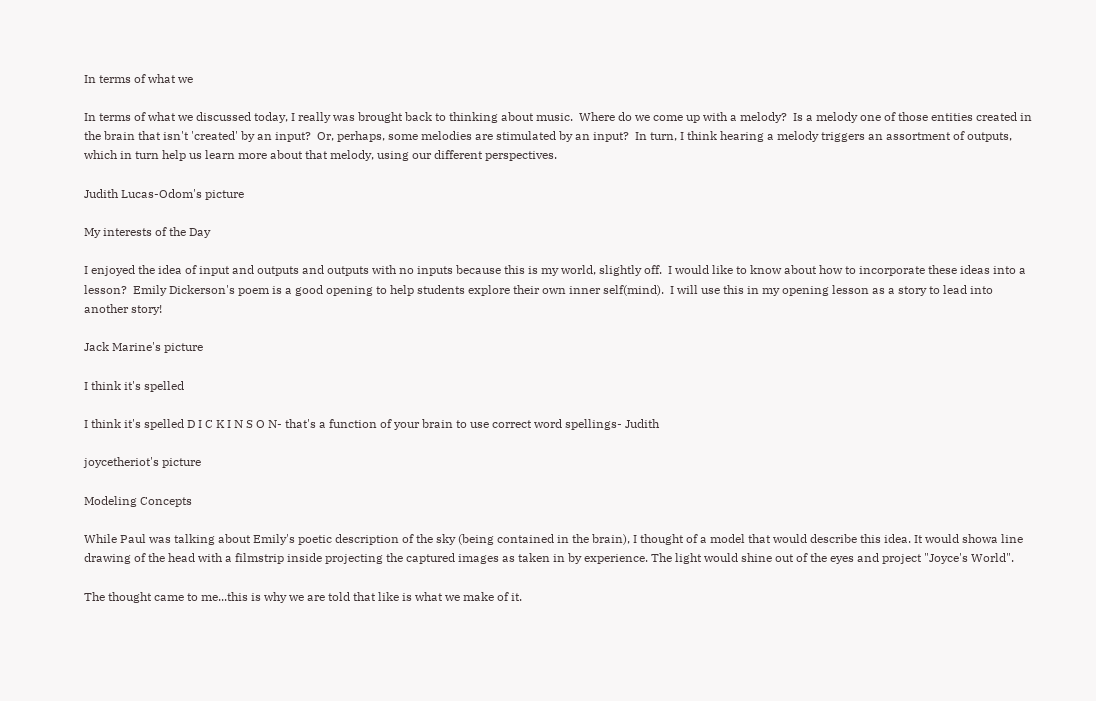In terms of what we

In terms of what we discussed today, I really was brought back to thinking about music.  Where do we come up with a melody?  Is a melody one of those entities created in the brain that isn't 'created' by an input?  Or, perhaps, some melodies are stimulated by an input?  In turn, I think hearing a melody triggers an assortment of outputs, which in turn help us learn more about that melody, using our different perspectives.

Judith Lucas-Odom's picture

My interests of the Day

I enjoyed the idea of input and outputs and outputs with no inputs because this is my world, slightly off.  I would like to know about how to incorporate these ideas into a lesson?  Emily Dickerson's poem is a good opening to help students explore their own inner self(mind).  I will use this in my opening lesson as a story to lead into another story!

Jack Marine's picture

I think it's spelled

I think it's spelled D I C K I N S O N- that's a function of your brain to use correct word spellings- Judith

joycetheriot's picture

Modeling Concepts

While Paul was talking about Emily's poetic description of the sky (being contained in the brain), I thought of a model that would describe this idea. It would showa line drawing of the head with a filmstrip inside projecting the captured images as taken in by experience. The light would shine out of the eyes and project "Joyce's World".

The thought came to me...this is why we are told that like is what we make of it.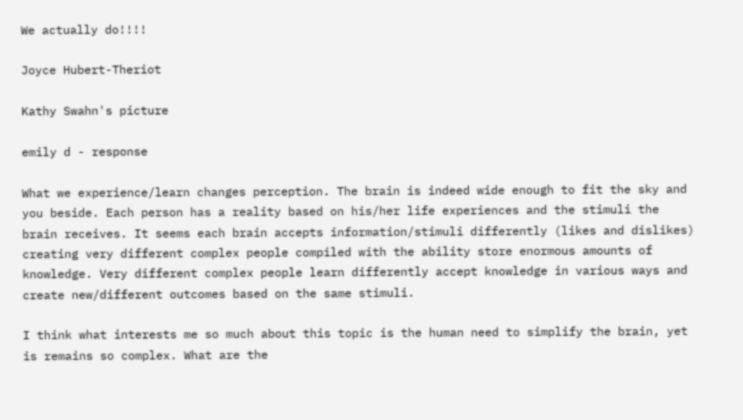We actually do!!!!

Joyce Hubert-Theriot

Kathy Swahn's picture

emily d - response

What we experience/learn changes perception. The brain is indeed wide enough to fit the sky and you beside. Each person has a reality based on his/her life experiences and the stimuli the brain receives. It seems each brain accepts information/stimuli differently (likes and dislikes) creating very different complex people compiled with the ability store enormous amounts of knowledge. Very different complex people learn differently accept knowledge in various ways and create new/different outcomes based on the same stimuli.

I think what interests me so much about this topic is the human need to simplify the brain, yet is remains so complex. What are the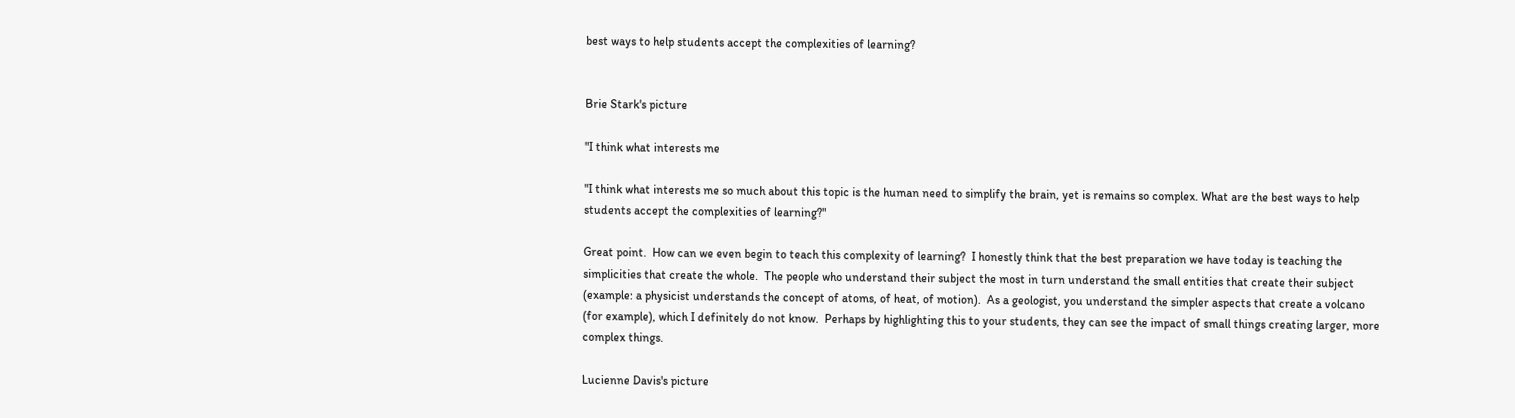best ways to help students accept the complexities of learning?


Brie Stark's picture

"I think what interests me

"I think what interests me so much about this topic is the human need to simplify the brain, yet is remains so complex. What are the best ways to help students accept the complexities of learning?"

Great point.  How can we even begin to teach this complexity of learning?  I honestly think that the best preparation we have today is teaching the simplicities that create the whole.  The people who understand their subject the most in turn understand the small entities that create their subject (example: a physicist understands the concept of atoms, of heat, of motion).  As a geologist, you understand the simpler aspects that create a volcano (for example), which I definitely do not know.  Perhaps by highlighting this to your students, they can see the impact of small things creating larger, more complex things.

Lucienne Davis's picture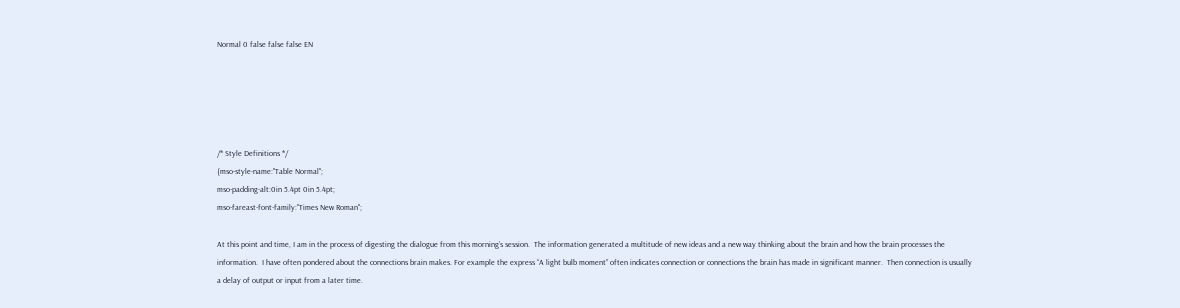Normal 0 false false false EN





/* Style Definitions */
{mso-style-name:"Table Normal";
mso-padding-alt:0in 5.4pt 0in 5.4pt;
mso-fareast-font-family:"Times New Roman";

At this point and time, I am in the process of digesting the dialogue from this morning’s session.  The information generated a multitude of new ideas and a new way thinking about the brain and how the brain processes the information.  I have often pondered about the connections brain makes. For example the express “A light bulb moment” often indicates connection or connections the brain has made in significant manner.  Then connection is usually a delay of output or input from a later time.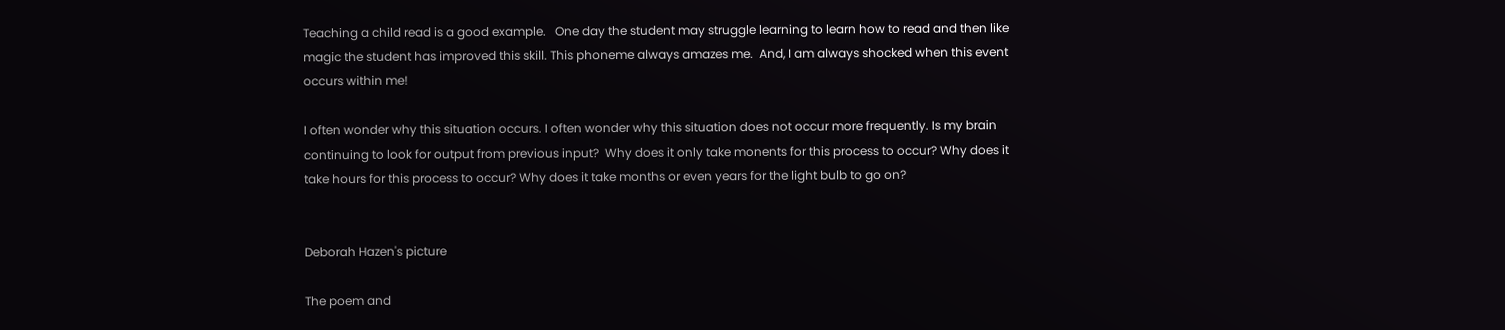Teaching a child read is a good example.   One day the student may struggle learning to learn how to read and then like magic the student has improved this skill. This phoneme always amazes me.  And, I am always shocked when this event occurs within me!

I often wonder why this situation occurs. I often wonder why this situation does not occur more frequently. Is my brain continuing to look for output from previous input?  Why does it only take monents for this process to occur? Why does it take hours for this process to occur? Why does it take months or even years for the light bulb to go on?


Deborah Hazen's picture

The poem and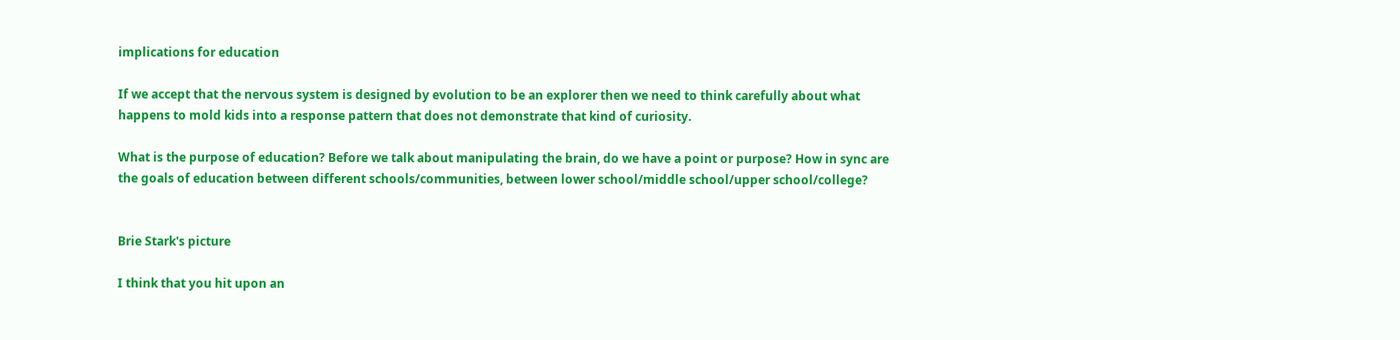implications for education

If we accept that the nervous system is designed by evolution to be an explorer then we need to think carefully about what happens to mold kids into a response pattern that does not demonstrate that kind of curiosity.

What is the purpose of education? Before we talk about manipulating the brain, do we have a point or purpose? How in sync are the goals of education between different schools/communities, between lower school/middle school/upper school/college?


Brie Stark's picture

I think that you hit upon an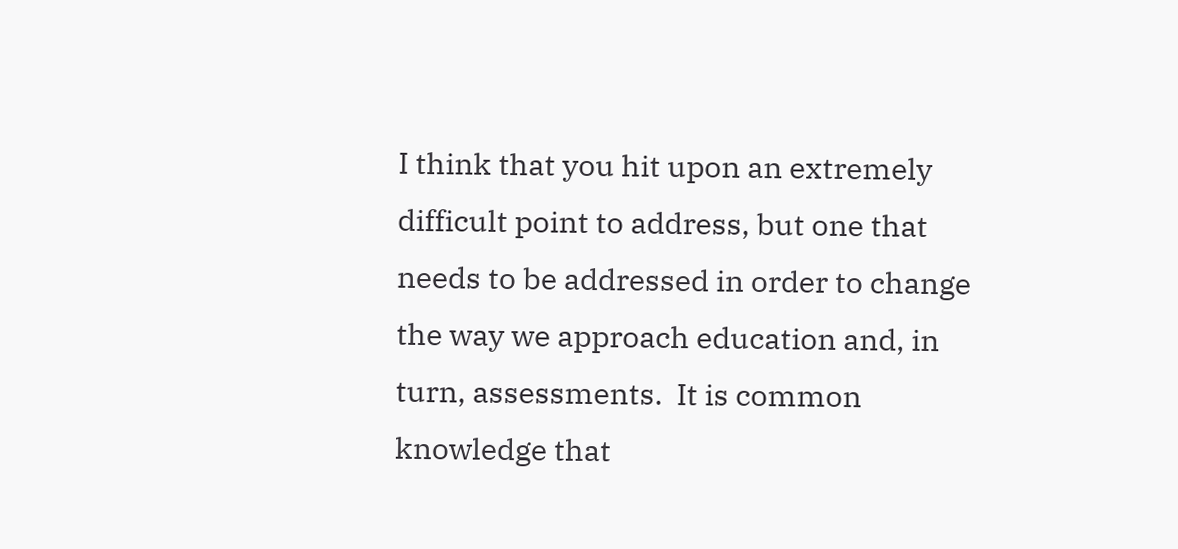I think that you hit upon an extremely difficult point to address, but one that needs to be addressed in order to change the way we approach education and, in turn, assessments.  It is common knowledge that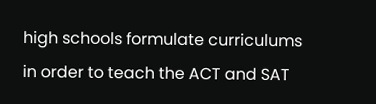high schools formulate curriculums in order to teach the ACT and SAT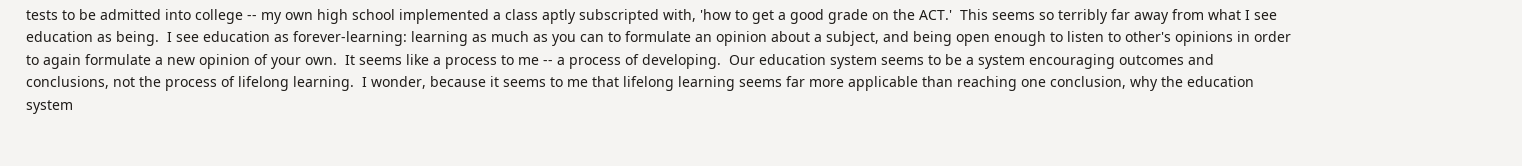tests to be admitted into college -- my own high school implemented a class aptly subscripted with, 'how to get a good grade on the ACT.'  This seems so terribly far away from what I see education as being.  I see education as forever-learning: learning as much as you can to formulate an opinion about a subject, and being open enough to listen to other's opinions in order to again formulate a new opinion of your own.  It seems like a process to me -- a process of developing.  Our education system seems to be a system encouraging outcomes and conclusions, not the process of lifelong learning.  I wonder, because it seems to me that lifelong learning seems far more applicable than reaching one conclusion, why the education system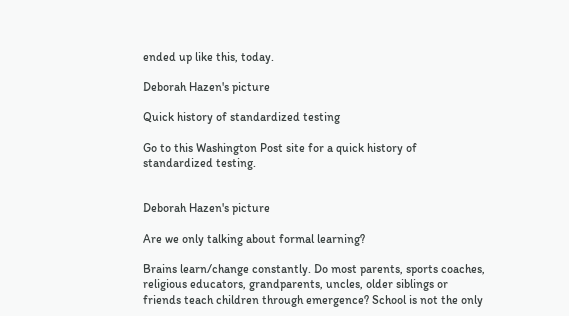ended up like this, today.

Deborah Hazen's picture

Quick history of standardized testing

Go to this Washington Post site for a quick history of standardized testing.


Deborah Hazen's picture

Are we only talking about formal learning?

Brains learn/change constantly. Do most parents, sports coaches, religious educators, grandparents, uncles, older siblings or friends teach children through emergence? School is not the only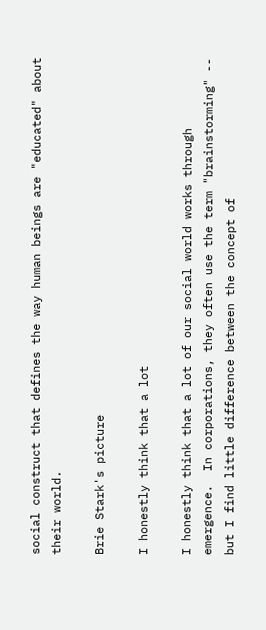social construct that defines the way human beings are "educated" about their world.

Brie Stark's picture

I honestly think that a lot

I honestly think that a lot of our social world works through emergence.  In corporations, they often use the term "brainstorming" -- but I find little difference between the concept of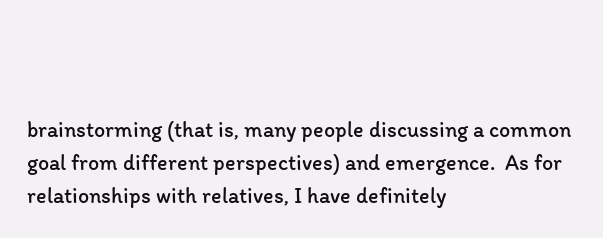brainstorming (that is, many people discussing a common goal from different perspectives) and emergence.  As for relationships with relatives, I have definitely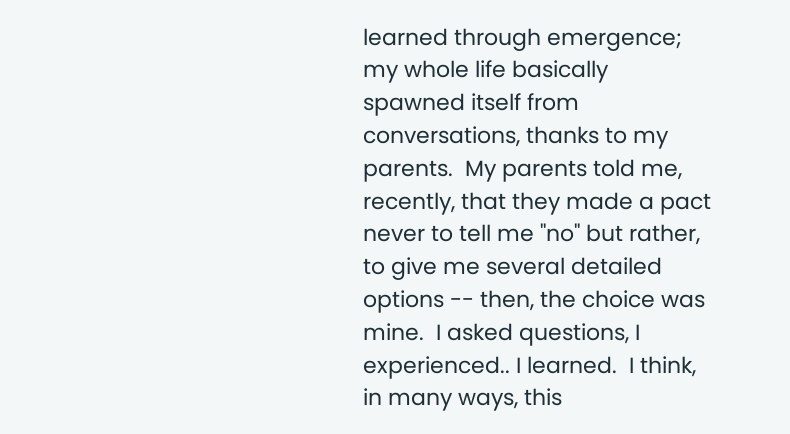learned through emergence; my whole life basically spawned itself from conversations, thanks to my parents.  My parents told me, recently, that they made a pact never to tell me "no" but rather, to give me several detailed options -- then, the choice was mine.  I asked questions, I experienced.. I learned.  I think, in many ways, this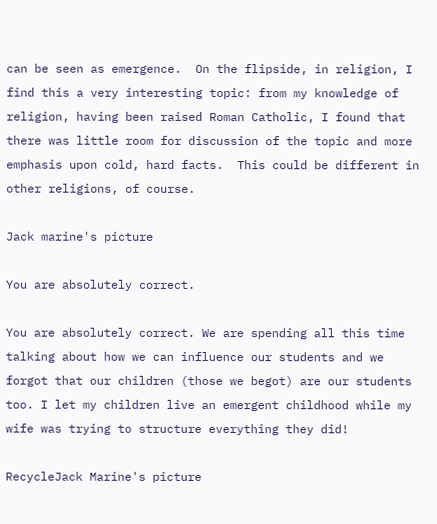can be seen as emergence.  On the flipside, in religion, I find this a very interesting topic: from my knowledge of religion, having been raised Roman Catholic, I found that there was little room for discussion of the topic and more emphasis upon cold, hard facts.  This could be different in other religions, of course.

Jack marine's picture

You are absolutely correct.

You are absolutely correct. We are spending all this time talking about how we can influence our students and we forgot that our children (those we begot) are our students too. I let my children live an emergent childhood while my wife was trying to structure everything they did!

RecycleJack Marine's picture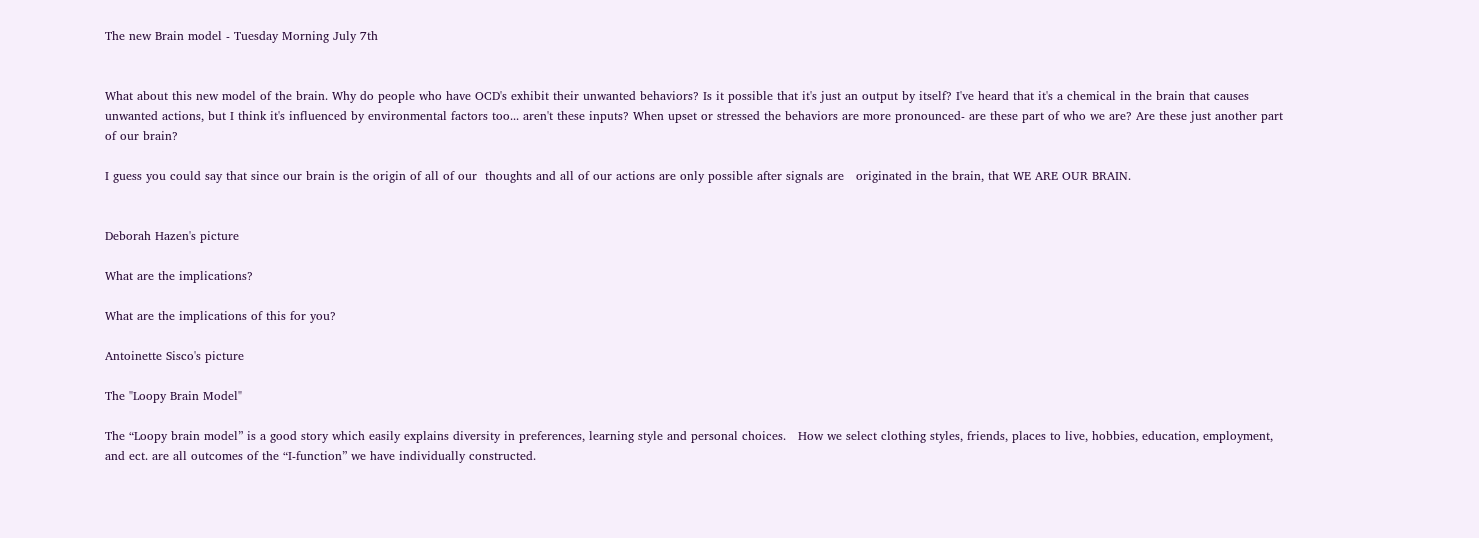The new Brain model - Tuesday Morning July 7th


What about this new model of the brain. Why do people who have OCD's exhibit their unwanted behaviors? Is it possible that it's just an output by itself? I've heard that it's a chemical in the brain that causes unwanted actions, but I think it's influenced by environmental factors too... aren't these inputs? When upset or stressed the behaviors are more pronounced- are these part of who we are? Are these just another part of our brain?

I guess you could say that since our brain is the origin of all of our  thoughts and all of our actions are only possible after signals are   originated in the brain, that WE ARE OUR BRAIN.


Deborah Hazen's picture

What are the implications?

What are the implications of this for you?

Antoinette Sisco's picture

The "Loopy Brain Model"

The “Loopy brain model” is a good story which easily explains diversity in preferences, learning style and personal choices.   How we select clothing styles, friends, places to live, hobbies, education, employment, and ect. are all outcomes of the “I-function” we have individually constructed.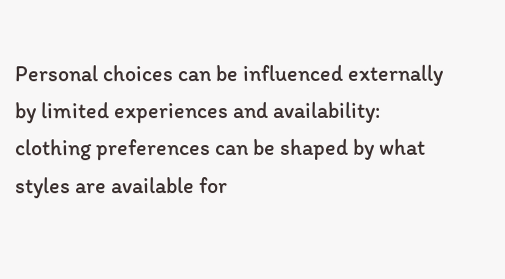Personal choices can be influenced externally by limited experiences and availability: clothing preferences can be shaped by what styles are available for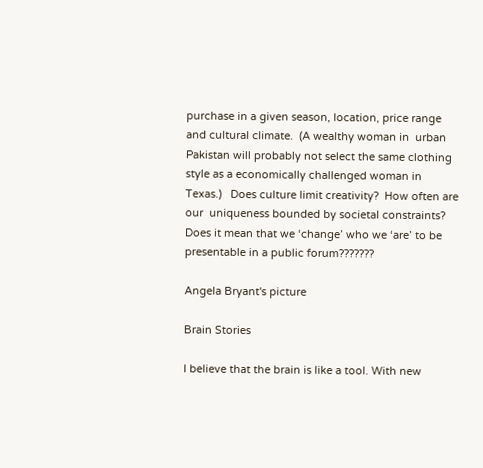purchase in a given season, location, price range and cultural climate.  (A wealthy woman in  urban Pakistan will probably not select the same clothing style as a economically challenged woman in Texas.)   Does culture limit creativity?  How often are our  uniqueness bounded by societal constraints?   Does it mean that we ‘change’ who we ‘are’ to be presentable in a public forum???????

Angela Bryant's picture

Brain Stories

I believe that the brain is like a tool. With new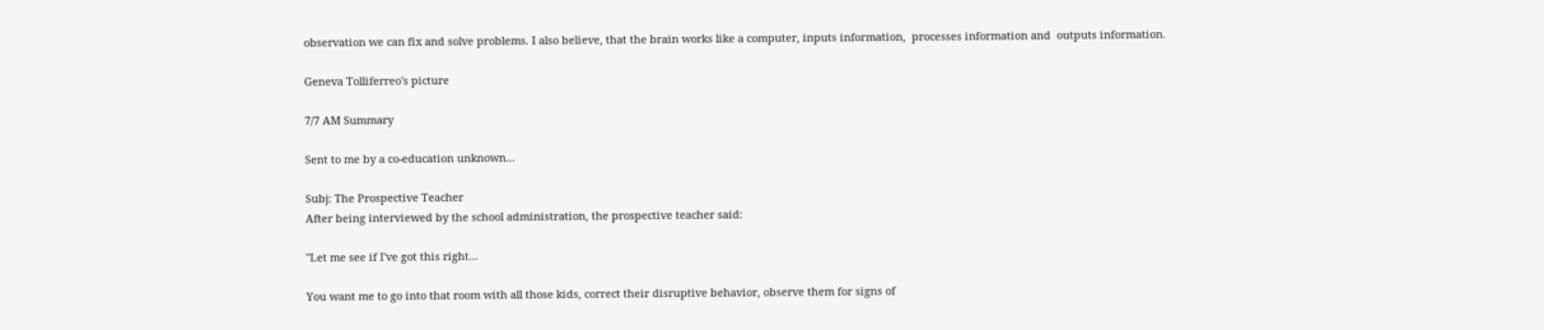observation we can fix and solve problems. I also believe, that the brain works like a computer, inputs information,  processes information and  outputs information.

Geneva Tolliferreo's picture

7/7 AM Summary

Sent to me by a co-education unknown...

Subj: The Prospective Teacher
After being interviewed by the school administration, the prospective teacher said:

"Let me see if I've got this right...

You want me to go into that room with all those kids, correct their disruptive behavior, observe them for signs of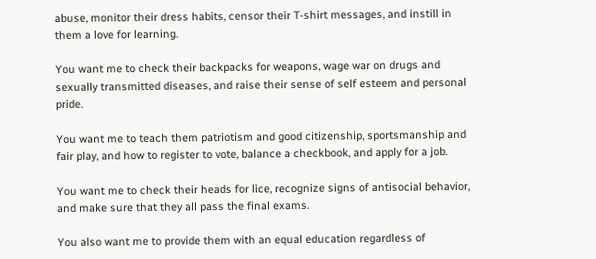abuse, monitor their dress habits, censor their T-shirt messages, and instill in them a love for learning.

You want me to check their backpacks for weapons, wage war on drugs and sexually transmitted diseases, and raise their sense of self esteem and personal pride.

You want me to teach them patriotism and good citizenship, sportsmanship and fair play, and how to register to vote, balance a checkbook, and apply for a job.

You want me to check their heads for lice, recognize signs of antisocial behavior, and make sure that they all pass the final exams.

You also want me to provide them with an equal education regardless of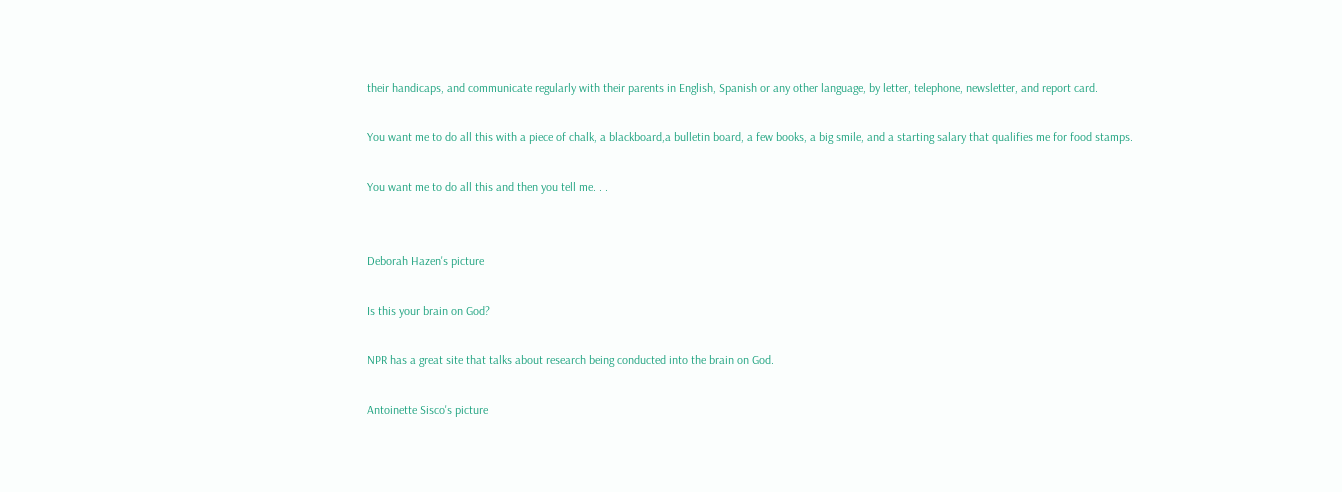their handicaps, and communicate regularly with their parents in English, Spanish or any other language, by letter, telephone, newsletter, and report card.

You want me to do all this with a piece of chalk, a blackboard,a bulletin board, a few books, a big smile, and a starting salary that qualifies me for food stamps.

You want me to do all this and then you tell me. . .


Deborah Hazen's picture

Is this your brain on God?

NPR has a great site that talks about research being conducted into the brain on God.

Antoinette Sisco's picture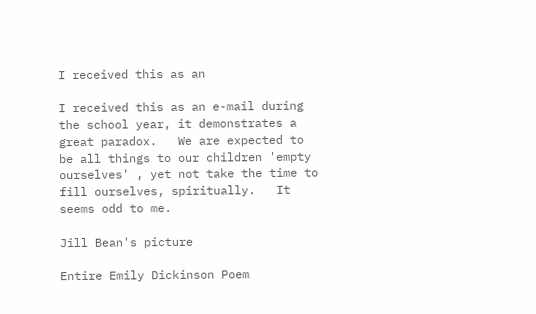I received this as an

I received this as an e-mail during the school year, it demonstrates a great paradox.   We are expected to be all things to our children 'empty ourselves' , yet not take the time to fill ourselves, spiritually.   It seems odd to me.

Jill Bean's picture

Entire Emily Dickinson Poem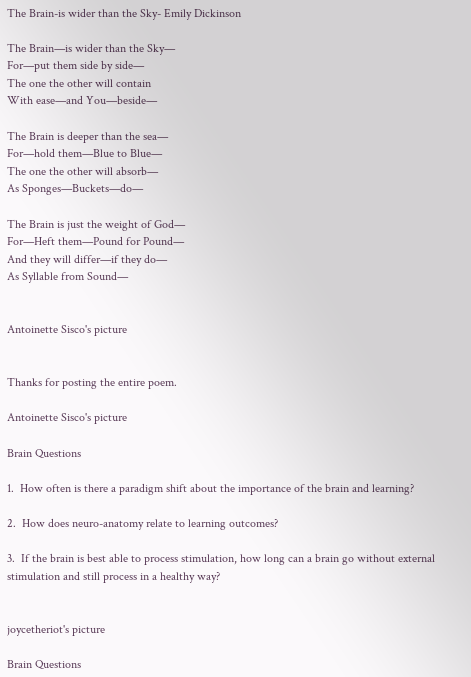The Brain-is wider than the Sky- Emily Dickinson

The Brain—is wider than the Sky—
For—put them side by side—
The one the other will contain
With ease—and You—beside—

The Brain is deeper than the sea—
For—hold them—Blue to Blue—
The one the other will absorb—
As Sponges—Buckets—do—

The Brain is just the weight of God—
For—Heft them—Pound for Pound—
And they will differ—if they do—
As Syllable from Sound—


Antoinette Sisco's picture


Thanks for posting the entire poem.

Antoinette Sisco's picture

Brain Questions

1.  How often is there a paradigm shift about the importance of the brain and learning?

2.  How does neuro-anatomy relate to learning outcomes?

3.  If the brain is best able to process stimulation, how long can a brain go without external stimulation and still process in a healthy way?


joycetheriot's picture

Brain Questions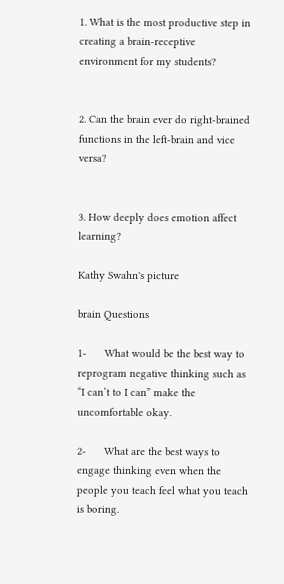1. What is the most productive step in creating a brain-receptive environment for my students?


2. Can the brain ever do right-brained functions in the left-brain and vice versa?


3. How deeply does emotion affect learning?

Kathy Swahn's picture

brain Questions

1-      What would be the best way to reprogram negative thinking such as “I can’t to I can” make the uncomfortable okay.

2-      What are the best ways to engage thinking even when the people you teach feel what you teach is boring.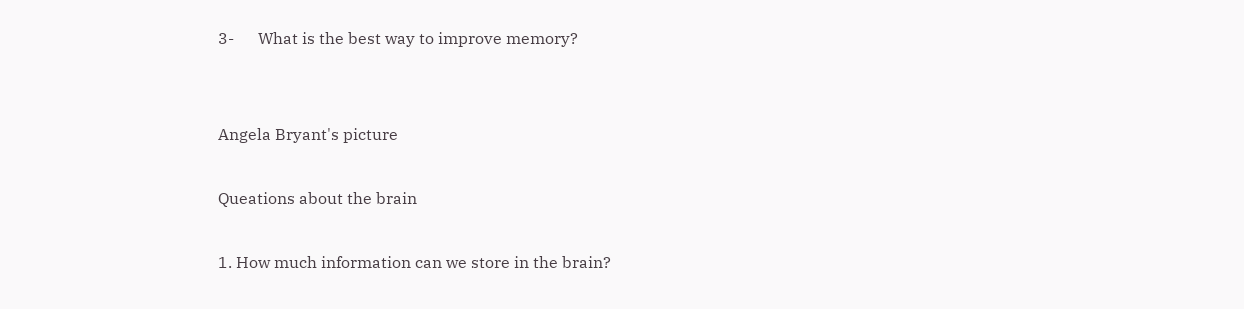3-      What is the best way to improve memory?


Angela Bryant's picture

Queations about the brain

1. How much information can we store in the brain?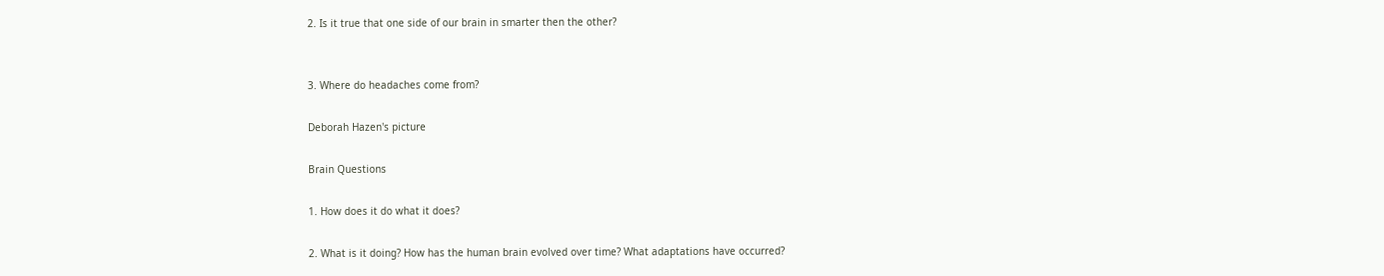2. Is it true that one side of our brain in smarter then the other?


3. Where do headaches come from?

Deborah Hazen's picture

Brain Questions

1. How does it do what it does?

2. What is it doing? How has the human brain evolved over time? What adaptations have occurred?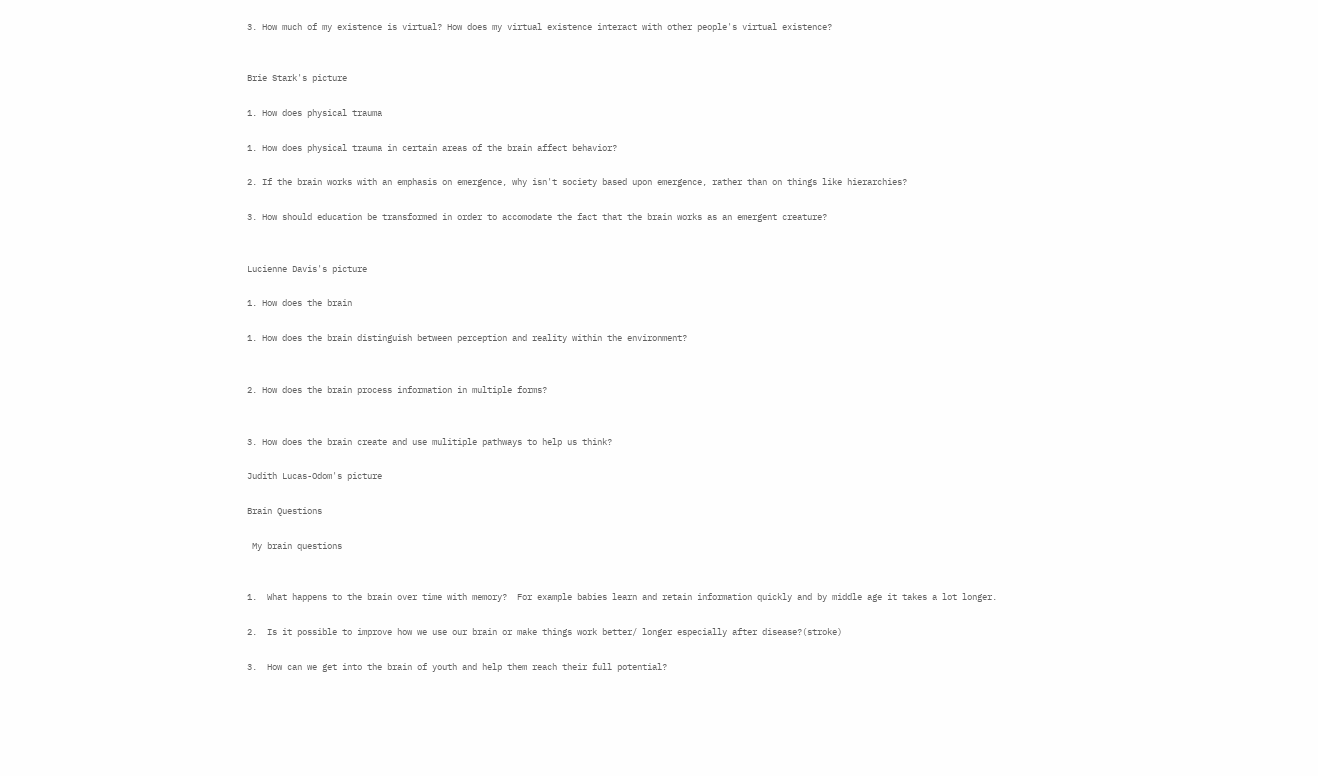3. How much of my existence is virtual? How does my virtual existence interact with other people's virtual existence?


Brie Stark's picture

1. How does physical trauma

1. How does physical trauma in certain areas of the brain affect behavior?

2. If the brain works with an emphasis on emergence, why isn't society based upon emergence, rather than on things like hierarchies?

3. How should education be transformed in order to accomodate the fact that the brain works as an emergent creature?


Lucienne Davis's picture

1. How does the brain

1. How does the brain distinguish between perception and reality within the environment?


2. How does the brain process information in multiple forms?


3. How does the brain create and use mulitiple pathways to help us think?

Judith Lucas-Odom's picture

Brain Questions

 My brain questions


1.  What happens to the brain over time with memory?  For example babies learn and retain information quickly and by middle age it takes a lot longer.

2.  Is it possible to improve how we use our brain or make things work better/ longer especially after disease?(stroke)

3.  How can we get into the brain of youth and help them reach their full potential?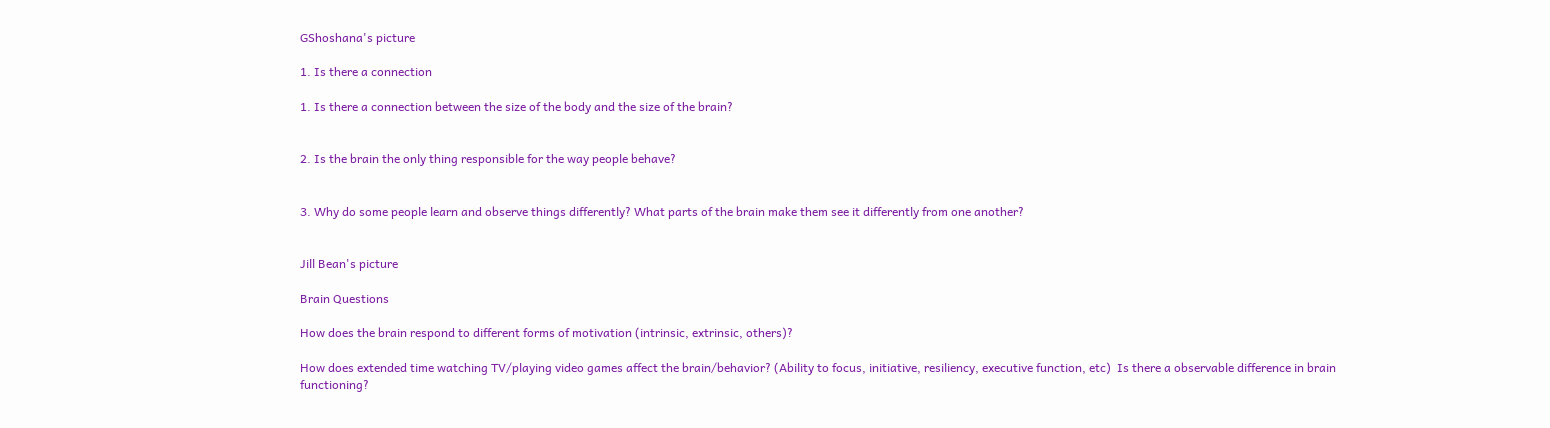GShoshana's picture

1. Is there a connection

1. Is there a connection between the size of the body and the size of the brain?


2. Is the brain the only thing responsible for the way people behave?


3. Why do some people learn and observe things differently? What parts of the brain make them see it differently from one another?


Jill Bean's picture

Brain Questions

How does the brain respond to different forms of motivation (intrinsic, extrinsic, others)?

How does extended time watching TV/playing video games affect the brain/behavior? (Ability to focus, initiative, resiliency, executive function, etc)  Is there a observable difference in brain functioning?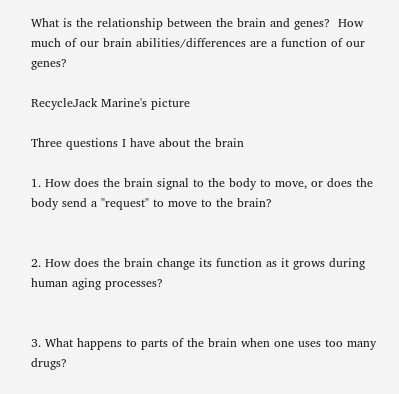What is the relationship between the brain and genes?  How much of our brain abilities/differences are a function of our genes?

RecycleJack Marine's picture

Three questions I have about the brain

1. How does the brain signal to the body to move, or does the body send a "request" to move to the brain?


2. How does the brain change its function as it grows during human aging processes?


3. What happens to parts of the brain when one uses too many drugs?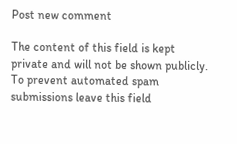Post new comment

The content of this field is kept private and will not be shown publicly.
To prevent automated spam submissions leave this field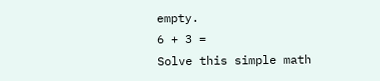empty.
6 + 3 =
Solve this simple math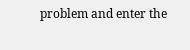problem and enter the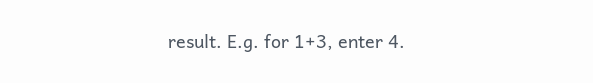result. E.g. for 1+3, enter 4.